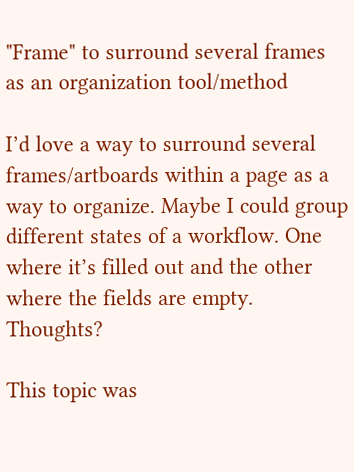"Frame" to surround several frames as an organization tool/method

I’d love a way to surround several frames/artboards within a page as a way to organize. Maybe I could group different states of a workflow. One where it’s filled out and the other where the fields are empty. Thoughts?

This topic was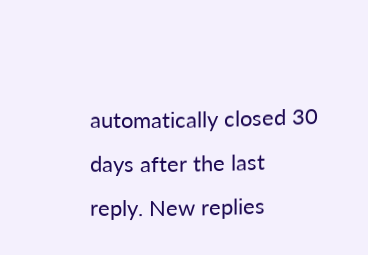automatically closed 30 days after the last reply. New replies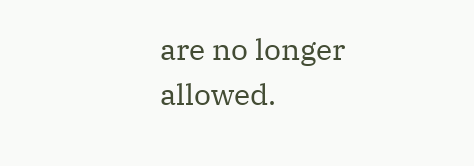are no longer allowed.